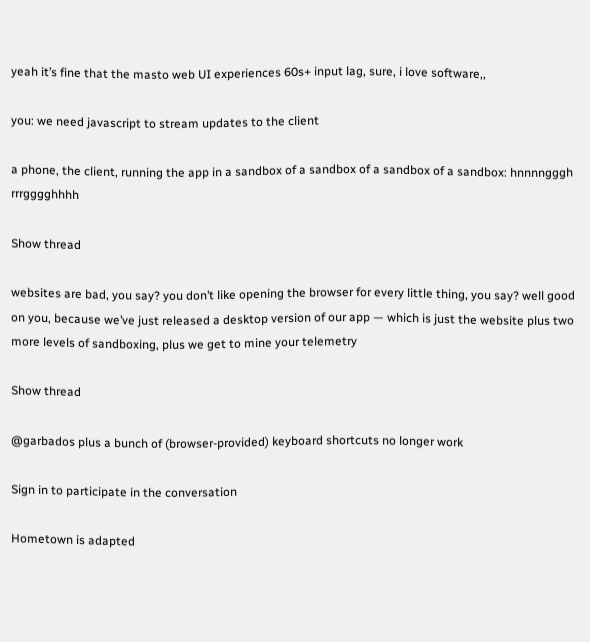yeah it’s fine that the masto web UI experiences 60s+ input lag, sure, i love software,,

you: we need javascript to stream updates to the client

a phone, the client, running the app in a sandbox of a sandbox of a sandbox of a sandbox: hnnnngggh rrrgggghhhh

Show thread

websites are bad, you say? you don’t like opening the browser for every little thing, you say? well good on you, because we’ve just released a desktop version of our app — which is just the website plus two more levels of sandboxing, plus we get to mine your telemetry

Show thread

@garbados plus a bunch of (browser-provided) keyboard shortcuts no longer work

Sign in to participate in the conversation

Hometown is adapted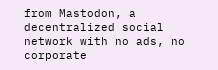from Mastodon, a decentralized social network with no ads, no corporate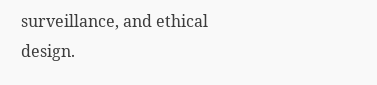surveillance, and ethical design.